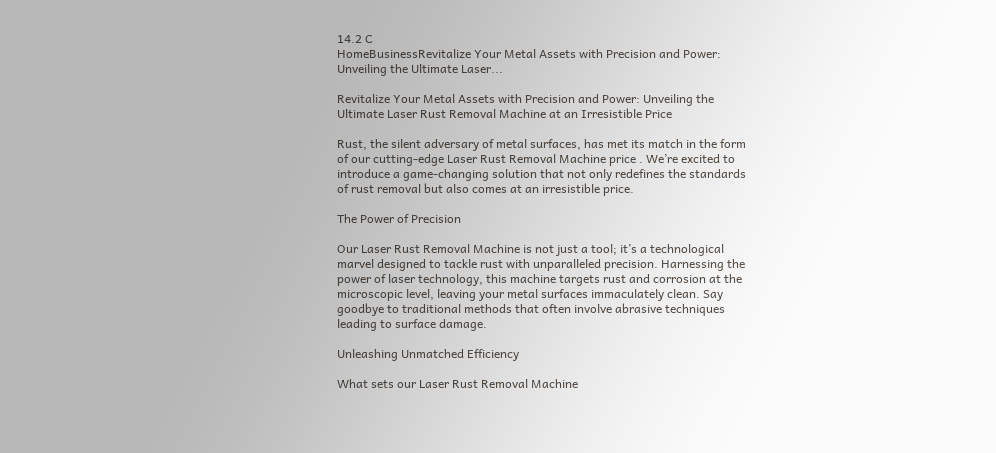14.2 C
HomeBusinessRevitalize Your Metal Assets with Precision and Power: Unveiling the Ultimate Laser...

Revitalize Your Metal Assets with Precision and Power: Unveiling the Ultimate Laser Rust Removal Machine at an Irresistible Price

Rust, the silent adversary of metal surfaces, has met its match in the form of our cutting-edge Laser Rust Removal Machine price . We’re excited to introduce a game-changing solution that not only redefines the standards of rust removal but also comes at an irresistible price.

The Power of Precision

Our Laser Rust Removal Machine is not just a tool; it’s a technological marvel designed to tackle rust with unparalleled precision. Harnessing the power of laser technology, this machine targets rust and corrosion at the microscopic level, leaving your metal surfaces immaculately clean. Say goodbye to traditional methods that often involve abrasive techniques leading to surface damage.

Unleashing Unmatched Efficiency

What sets our Laser Rust Removal Machine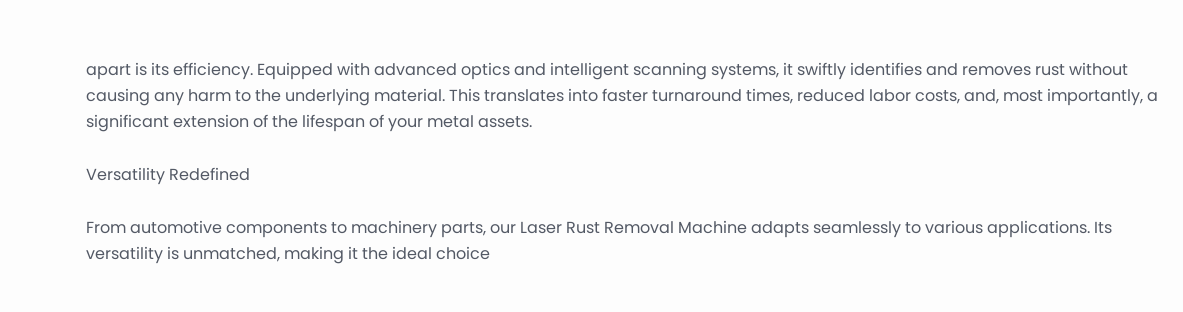apart is its efficiency. Equipped with advanced optics and intelligent scanning systems, it swiftly identifies and removes rust without causing any harm to the underlying material. This translates into faster turnaround times, reduced labor costs, and, most importantly, a significant extension of the lifespan of your metal assets.

Versatility Redefined

From automotive components to machinery parts, our Laser Rust Removal Machine adapts seamlessly to various applications. Its versatility is unmatched, making it the ideal choice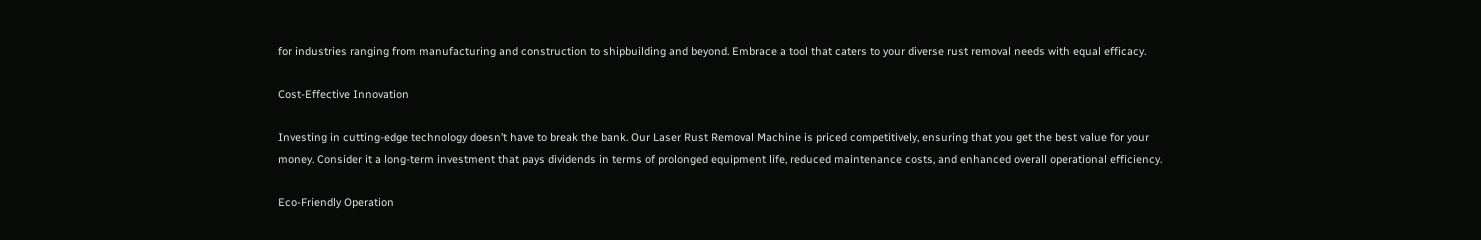for industries ranging from manufacturing and construction to shipbuilding and beyond. Embrace a tool that caters to your diverse rust removal needs with equal efficacy.

Cost-Effective Innovation

Investing in cutting-edge technology doesn’t have to break the bank. Our Laser Rust Removal Machine is priced competitively, ensuring that you get the best value for your money. Consider it a long-term investment that pays dividends in terms of prolonged equipment life, reduced maintenance costs, and enhanced overall operational efficiency.

Eco-Friendly Operation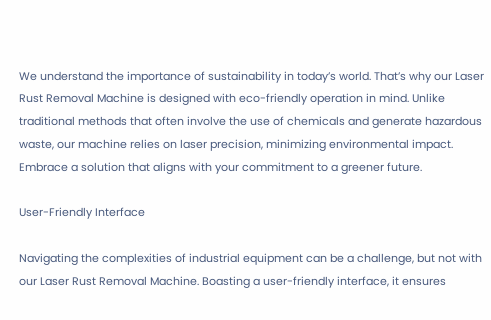We understand the importance of sustainability in today’s world. That’s why our Laser Rust Removal Machine is designed with eco-friendly operation in mind. Unlike traditional methods that often involve the use of chemicals and generate hazardous waste, our machine relies on laser precision, minimizing environmental impact. Embrace a solution that aligns with your commitment to a greener future.

User-Friendly Interface

Navigating the complexities of industrial equipment can be a challenge, but not with our Laser Rust Removal Machine. Boasting a user-friendly interface, it ensures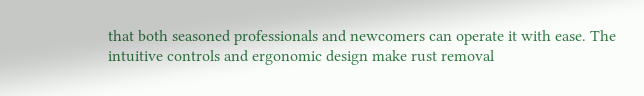that both seasoned professionals and newcomers can operate it with ease. The intuitive controls and ergonomic design make rust removal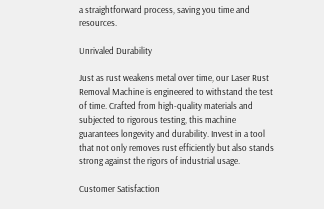a straightforward process, saving you time and resources.

Unrivaled Durability

Just as rust weakens metal over time, our Laser Rust Removal Machine is engineered to withstand the test of time. Crafted from high-quality materials and subjected to rigorous testing, this machine guarantees longevity and durability. Invest in a tool that not only removes rust efficiently but also stands strong against the rigors of industrial usage.

Customer Satisfaction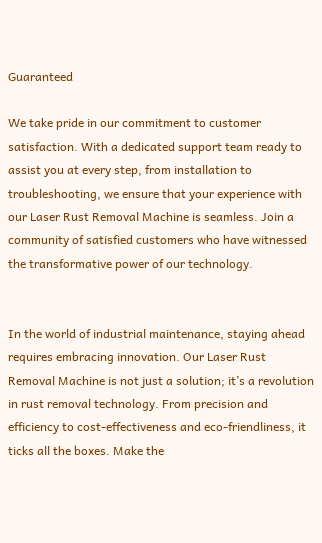Guaranteed

We take pride in our commitment to customer satisfaction. With a dedicated support team ready to assist you at every step, from installation to troubleshooting, we ensure that your experience with our Laser Rust Removal Machine is seamless. Join a community of satisfied customers who have witnessed the transformative power of our technology.


In the world of industrial maintenance, staying ahead requires embracing innovation. Our Laser Rust Removal Machine is not just a solution; it’s a revolution in rust removal technology. From precision and efficiency to cost-effectiveness and eco-friendliness, it ticks all the boxes. Make the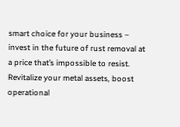smart choice for your business – invest in the future of rust removal at a price that’s impossible to resist. Revitalize your metal assets, boost operational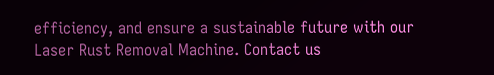efficiency, and ensure a sustainable future with our Laser Rust Removal Machine. Contact us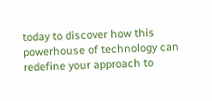today to discover how this powerhouse of technology can redefine your approach to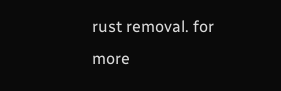rust removal. for more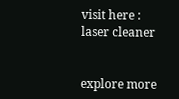visit here : laser cleaner


explore more